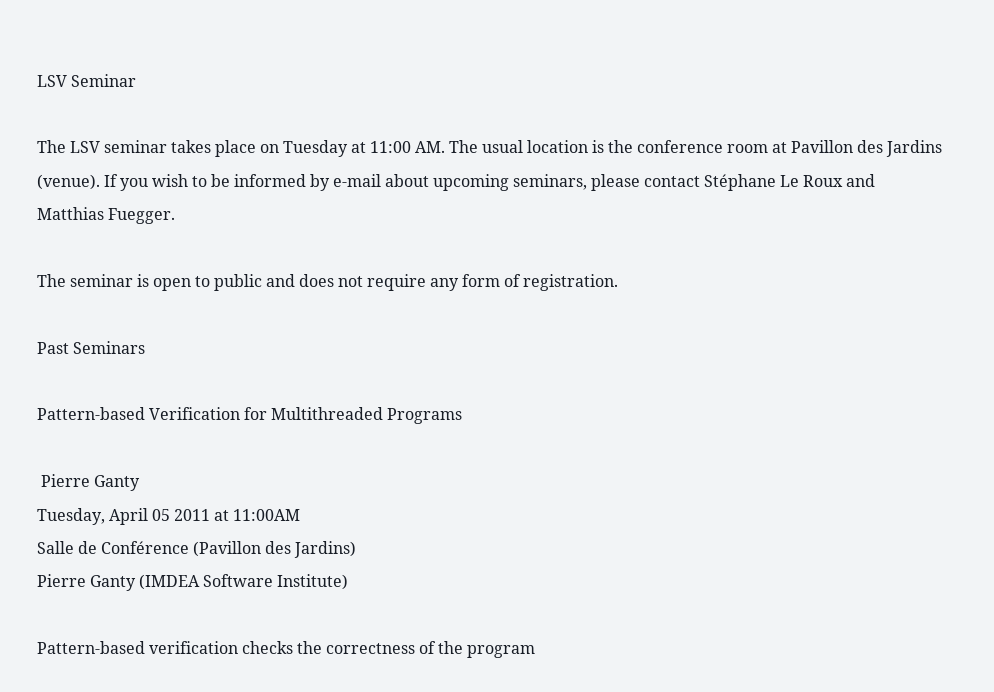LSV Seminar

The LSV seminar takes place on Tuesday at 11:00 AM. The usual location is the conference room at Pavillon des Jardins (venue). If you wish to be informed by e-mail about upcoming seminars, please contact Stéphane Le Roux and Matthias Fuegger.

The seminar is open to public and does not require any form of registration.

Past Seminars

Pattern-based Verification for Multithreaded Programs

 Pierre Ganty
Tuesday, April 05 2011 at 11:00AM
Salle de Conférence (Pavillon des Jardins)
Pierre Ganty (IMDEA Software Institute)

Pattern-based verification checks the correctness of the program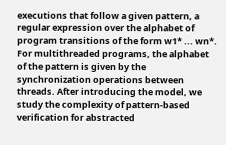executions that follow a given pattern, a regular expression over the alphabet of program transitions of the form w1* ... wn*. For multithreaded programs, the alphabet of the pattern is given by the synchronization operations between threads. After introducing the model, we study the complexity of pattern-based verification for abstracted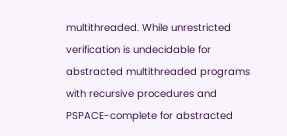multithreaded. While unrestricted verification is undecidable for abstracted multithreaded programs with recursive procedures and PSPACE-complete for abstracted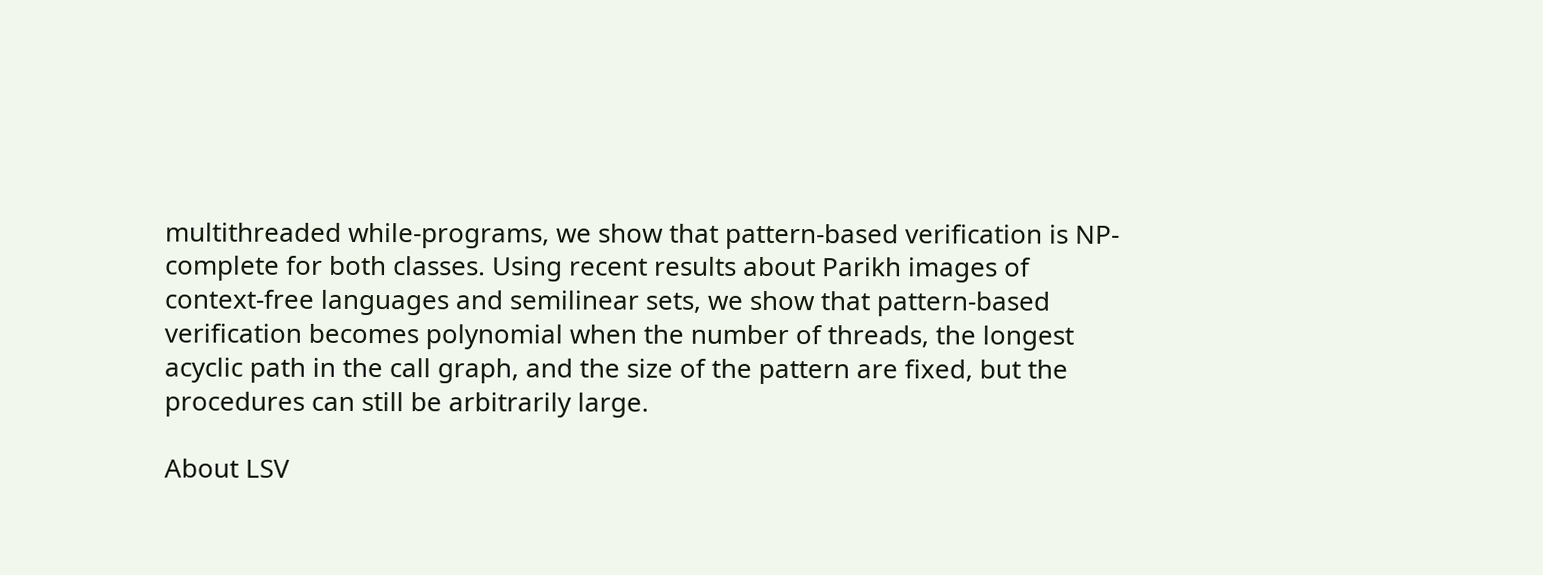multithreaded while-programs, we show that pattern-based verification is NP-complete for both classes. Using recent results about Parikh images of context-free languages and semilinear sets, we show that pattern-based verification becomes polynomial when the number of threads, the longest acyclic path in the call graph, and the size of the pattern are fixed, but the procedures can still be arbitrarily large.

About LSV